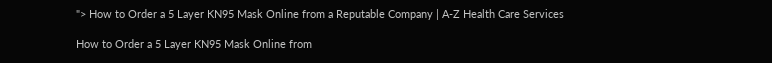"> How to Order a 5 Layer KN95 Mask Online from a Reputable Company | A-Z Health Care Services

How to Order a 5 Layer KN95 Mask Online from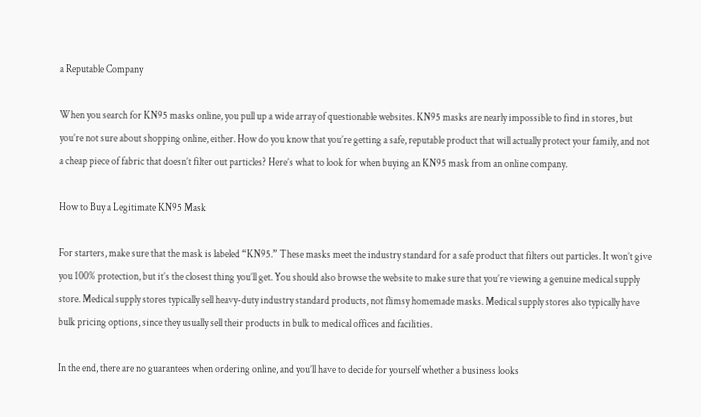a Reputable Company

When you search for KN95 masks online, you pull up a wide array of questionable websites. KN95 masks are nearly impossible to find in stores, but you’re not sure about shopping online, either. How do you know that you’re getting a safe, reputable product that will actually protect your family, and not a cheap piece of fabric that doesn’t filter out particles? Here’s what to look for when buying an KN95 mask from an online company.

How to Buy a Legitimate KN95 Mask

For starters, make sure that the mask is labeled “KN95.” These masks meet the industry standard for a safe product that filters out particles. It won’t give you 100% protection, but it’s the closest thing you’ll get. You should also browse the website to make sure that you’re viewing a genuine medical supply store. Medical supply stores typically sell heavy-duty industry standard products, not flimsy homemade masks. Medical supply stores also typically have bulk pricing options, since they usually sell their products in bulk to medical offices and facilities.

In the end, there are no guarantees when ordering online, and you’ll have to decide for yourself whether a business looks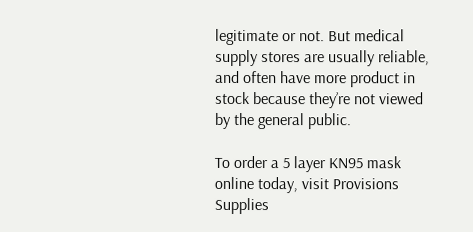legitimate or not. But medical supply stores are usually reliable, and often have more product in stock because they’re not viewed by the general public.

To order a 5 layer KN95 mask online today, visit Provisions Supplies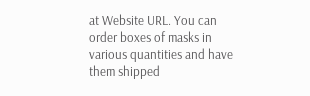at Website URL. You can order boxes of masks in various quantities and have them shipped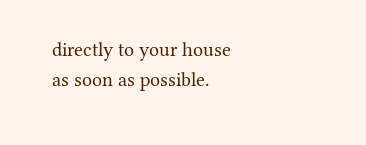directly to your house as soon as possible.